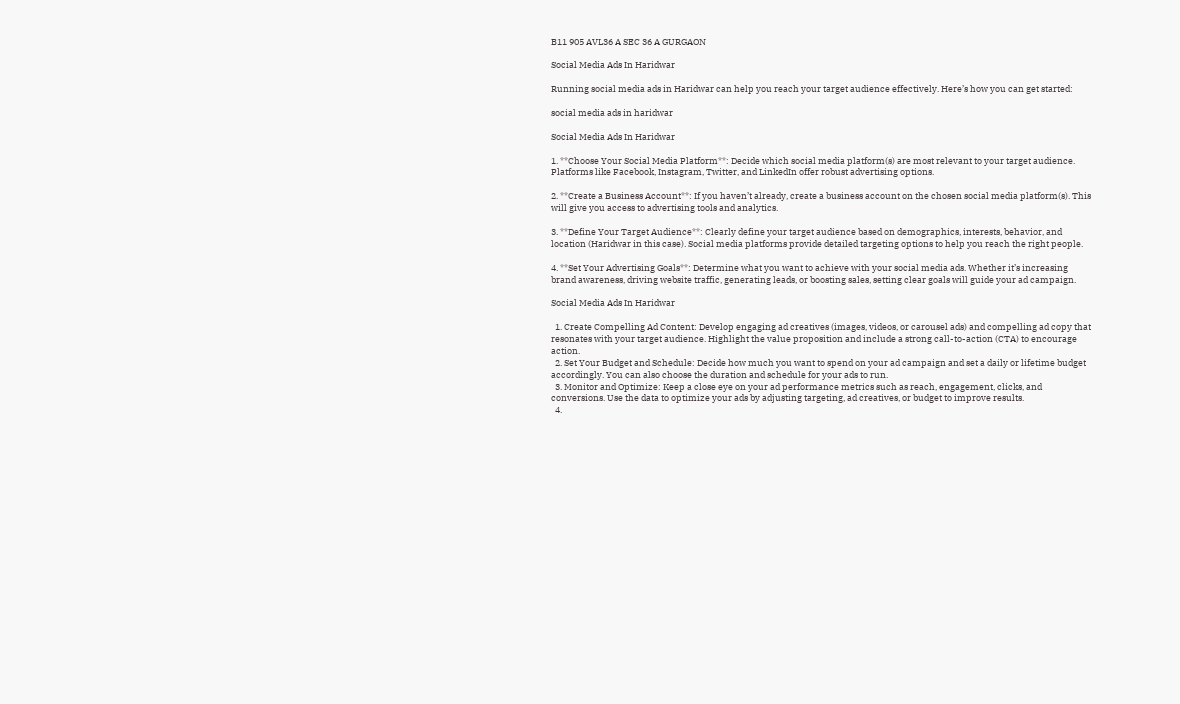B11 905 AVL36 A SEC 36 A GURGAON

Social Media Ads In Haridwar

Running social media ads in Haridwar can help you reach your target audience effectively. Here’s how you can get started:

social media ads in haridwar

Social Media Ads In Haridwar

1. **Choose Your Social Media Platform**: Decide which social media platform(s) are most relevant to your target audience. Platforms like Facebook, Instagram, Twitter, and LinkedIn offer robust advertising options.

2. **Create a Business Account**: If you haven’t already, create a business account on the chosen social media platform(s). This will give you access to advertising tools and analytics.

3. **Define Your Target Audience**: Clearly define your target audience based on demographics, interests, behavior, and location (Haridwar in this case). Social media platforms provide detailed targeting options to help you reach the right people.

4. **Set Your Advertising Goals**: Determine what you want to achieve with your social media ads. Whether it’s increasing brand awareness, driving website traffic, generating leads, or boosting sales, setting clear goals will guide your ad campaign.

Social Media Ads In Haridwar

  1. Create Compelling Ad Content: Develop engaging ad creatives (images, videos, or carousel ads) and compelling ad copy that resonates with your target audience. Highlight the value proposition and include a strong call-to-action (CTA) to encourage action.
  2. Set Your Budget and Schedule: Decide how much you want to spend on your ad campaign and set a daily or lifetime budget accordingly. You can also choose the duration and schedule for your ads to run.
  3. Monitor and Optimize: Keep a close eye on your ad performance metrics such as reach, engagement, clicks, and conversions. Use the data to optimize your ads by adjusting targeting, ad creatives, or budget to improve results.
  4.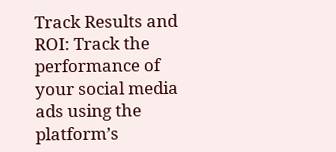Track Results and ROI: Track the performance of your social media ads using the platform’s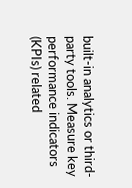built-in analytics or third-party tools. Measure key performance indicators (KPIs) related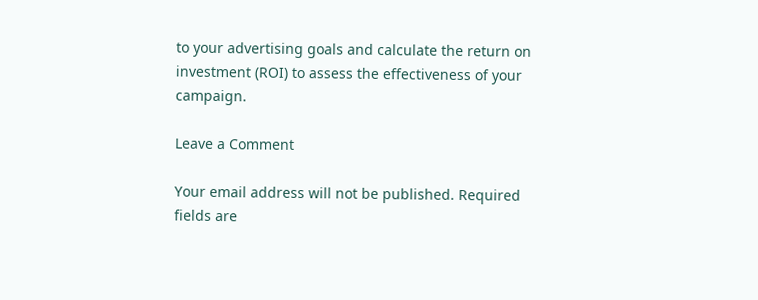to your advertising goals and calculate the return on investment (ROI) to assess the effectiveness of your campaign.

Leave a Comment

Your email address will not be published. Required fields are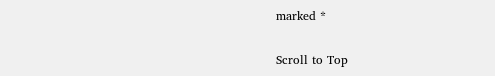marked *

Scroll to Top